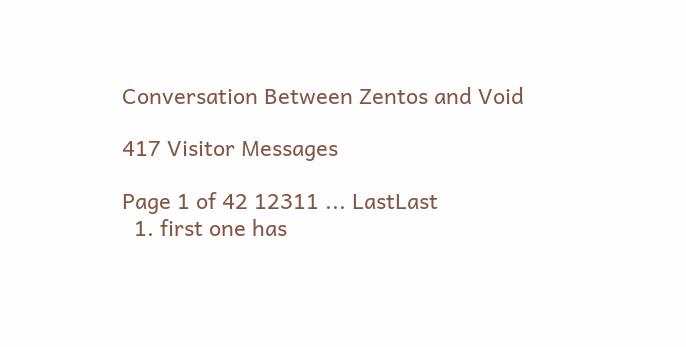Conversation Between Zentos and Void

417 Visitor Messages

Page 1 of 42 12311 ... LastLast
  1. first one has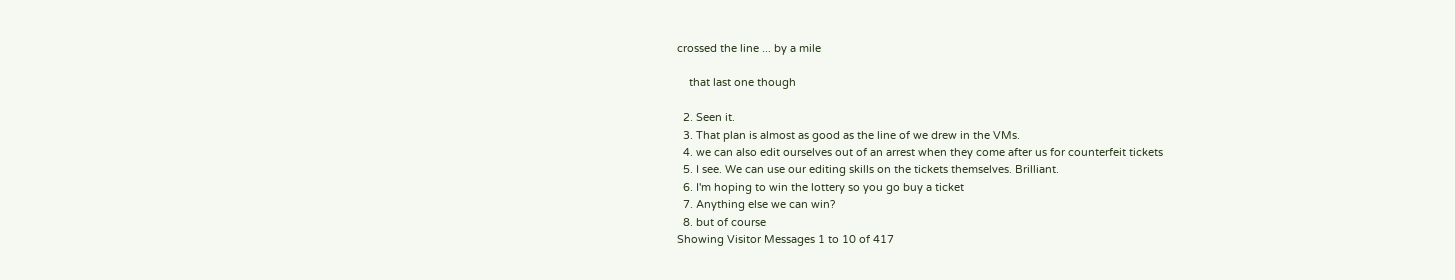crossed the line ... by a mile

    that last one though

  2. Seen it.
  3. That plan is almost as good as the line of we drew in the VMs.
  4. we can also edit ourselves out of an arrest when they come after us for counterfeit tickets
  5. I see. We can use our editing skills on the tickets themselves. Brilliant.
  6. I'm hoping to win the lottery so you go buy a ticket
  7. Anything else we can win?
  8. but of course
Showing Visitor Messages 1 to 10 of 417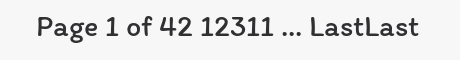Page 1 of 42 12311 ... LastLast